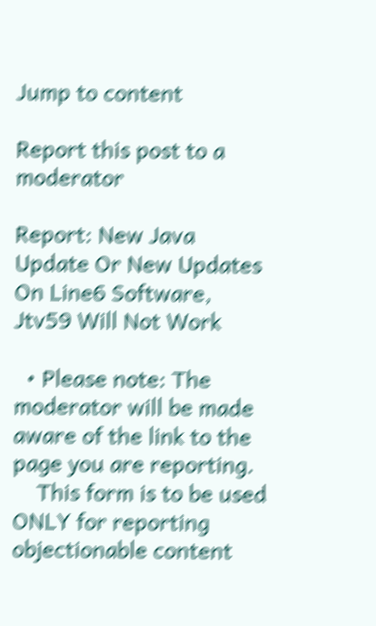Jump to content

Report this post to a moderator

Report: New Java Update Or New Updates On Line6 Software, Jtv59 Will Not Work

  • Please note: The moderator will be made aware of the link to the page you are reporting.
    This form is to be used ONLY for reporting objectionable content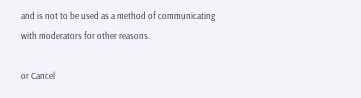and is not to be used as a method of communicating with moderators for other reasons.

or Cancel